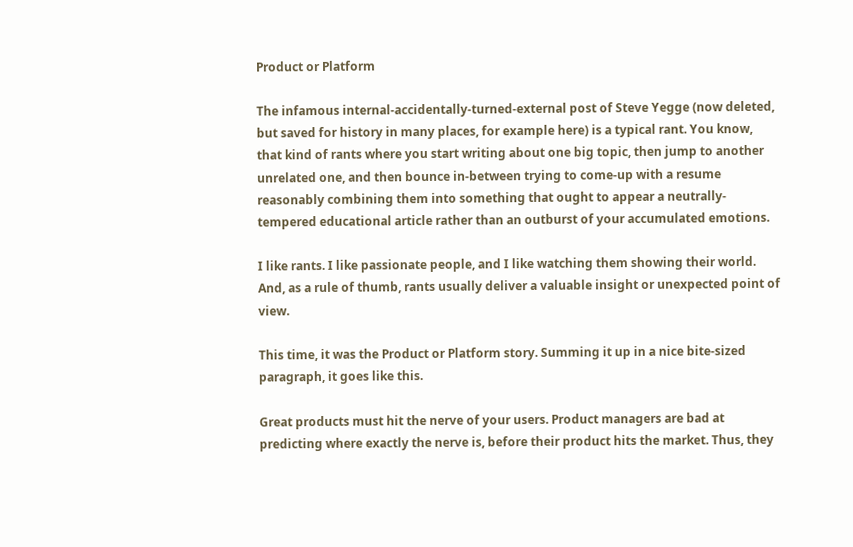Product or Platform

The infamous internal-accidentally-turned-external post of Steve Yegge (now deleted, but saved for history in many places, for example here) is a typical rant. You know, that kind of rants where you start writing about one big topic, then jump to another unrelated one, and then bounce in-between trying to come-up with a resume reasonably combining them into something that ought to appear a neutrally-tempered educational article rather than an outburst of your accumulated emotions.

I like rants. I like passionate people, and I like watching them showing their world. And, as a rule of thumb, rants usually deliver a valuable insight or unexpected point of view.

This time, it was the Product or Platform story. Summing it up in a nice bite-sized paragraph, it goes like this.

Great products must hit the nerve of your users. Product managers are bad at predicting where exactly the nerve is, before their product hits the market. Thus, they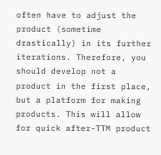often have to adjust the product (sometime drastically) in its further iterations. Therefore, you should develop not a product in the first place, but a platform for making products. This will allow for quick after-TTM product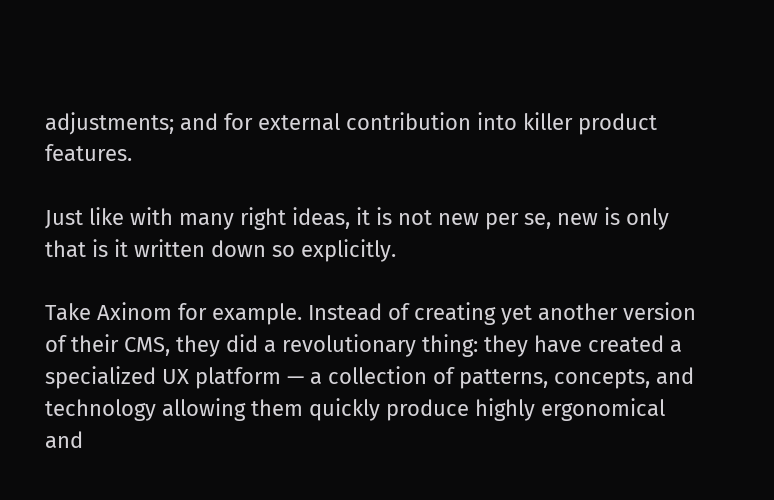adjustments; and for external contribution into killer product features.

Just like with many right ideas, it is not new per se, new is only that is it written down so explicitly.

Take Axinom for example. Instead of creating yet another version of their CMS, they did a revolutionary thing: they have created a specialized UX platform — a collection of patterns, concepts, and technology allowing them quickly produce highly ergonomical and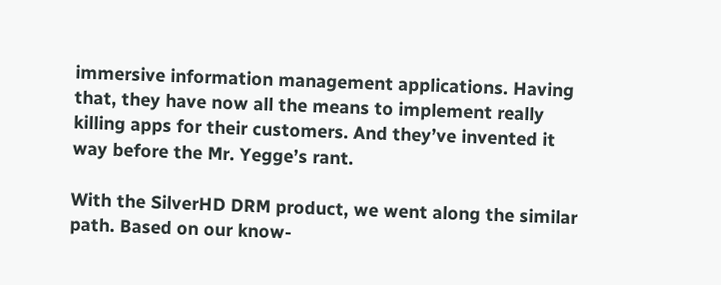immersive information management applications. Having that, they have now all the means to implement really killing apps for their customers. And they’ve invented it way before the Mr. Yegge’s rant.

With the SilverHD DRM product, we went along the similar path. Based on our know-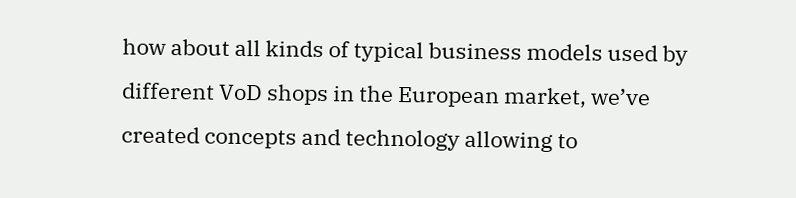how about all kinds of typical business models used by different VoD shops in the European market, we’ve created concepts and technology allowing to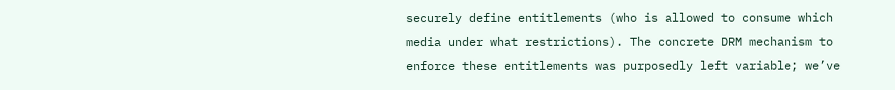securely define entitlements (who is allowed to consume which media under what restrictions). The concrete DRM mechanism to enforce these entitlements was purposedly left variable; we’ve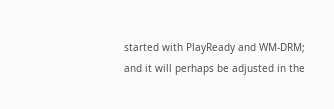started with PlayReady and WM-DRM; and it will perhaps be adjusted in the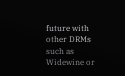future with other DRMs such as Widewine or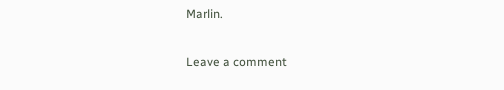Marlin.

Leave a comment